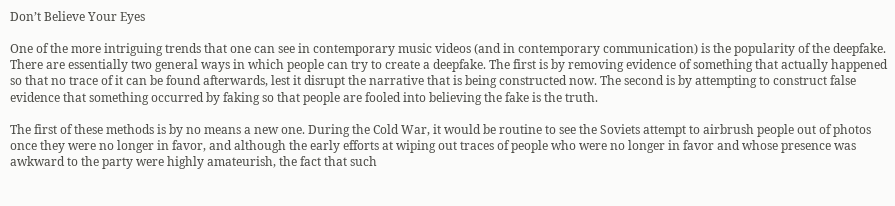Don’t Believe Your Eyes

One of the more intriguing trends that one can see in contemporary music videos (and in contemporary communication) is the popularity of the deepfake. There are essentially two general ways in which people can try to create a deepfake. The first is by removing evidence of something that actually happened so that no trace of it can be found afterwards, lest it disrupt the narrative that is being constructed now. The second is by attempting to construct false evidence that something occurred by faking so that people are fooled into believing the fake is the truth.

The first of these methods is by no means a new one. During the Cold War, it would be routine to see the Soviets attempt to airbrush people out of photos once they were no longer in favor, and although the early efforts at wiping out traces of people who were no longer in favor and whose presence was awkward to the party were highly amateurish, the fact that such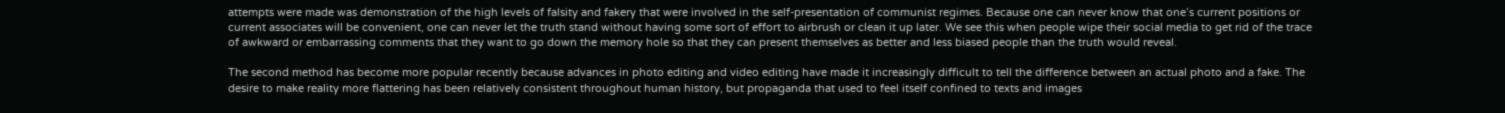attempts were made was demonstration of the high levels of falsity and fakery that were involved in the self-presentation of communist regimes. Because one can never know that one’s current positions or current associates will be convenient, one can never let the truth stand without having some sort of effort to airbrush or clean it up later. We see this when people wipe their social media to get rid of the trace of awkward or embarrassing comments that they want to go down the memory hole so that they can present themselves as better and less biased people than the truth would reveal.

The second method has become more popular recently because advances in photo editing and video editing have made it increasingly difficult to tell the difference between an actual photo and a fake. The desire to make reality more flattering has been relatively consistent throughout human history, but propaganda that used to feel itself confined to texts and images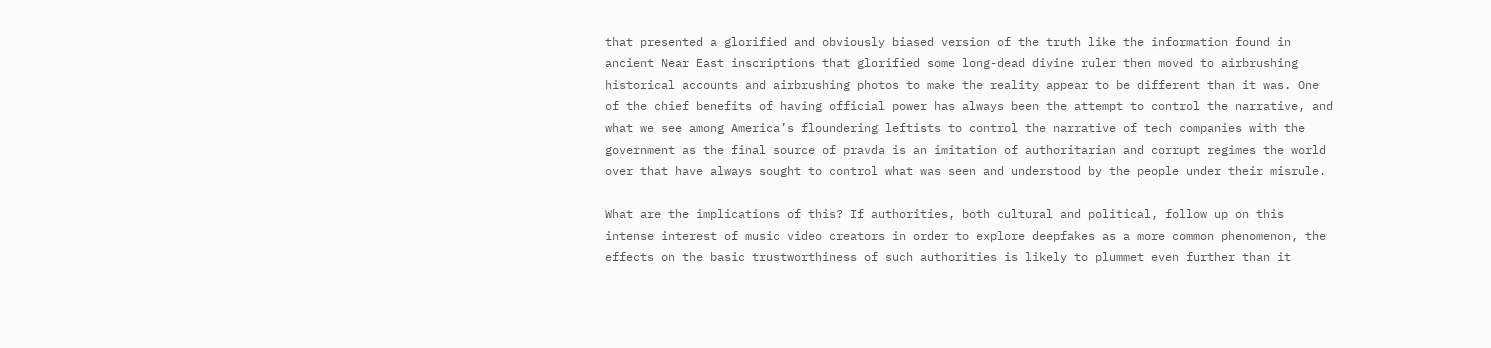that presented a glorified and obviously biased version of the truth like the information found in ancient Near East inscriptions that glorified some long-dead divine ruler then moved to airbrushing historical accounts and airbrushing photos to make the reality appear to be different than it was. One of the chief benefits of having official power has always been the attempt to control the narrative, and what we see among America’s floundering leftists to control the narrative of tech companies with the government as the final source of pravda is an imitation of authoritarian and corrupt regimes the world over that have always sought to control what was seen and understood by the people under their misrule.

What are the implications of this? If authorities, both cultural and political, follow up on this intense interest of music video creators in order to explore deepfakes as a more common phenomenon, the effects on the basic trustworthiness of such authorities is likely to plummet even further than it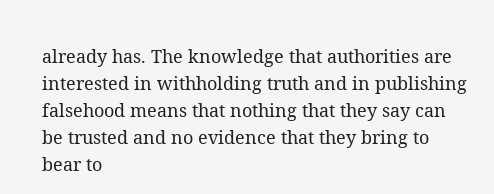already has. The knowledge that authorities are interested in withholding truth and in publishing falsehood means that nothing that they say can be trusted and no evidence that they bring to bear to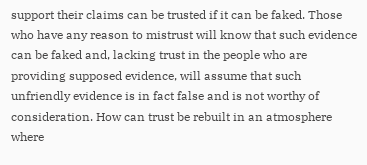support their claims can be trusted if it can be faked. Those who have any reason to mistrust will know that such evidence can be faked and, lacking trust in the people who are providing supposed evidence, will assume that such unfriendly evidence is in fact false and is not worthy of consideration. How can trust be rebuilt in an atmosphere where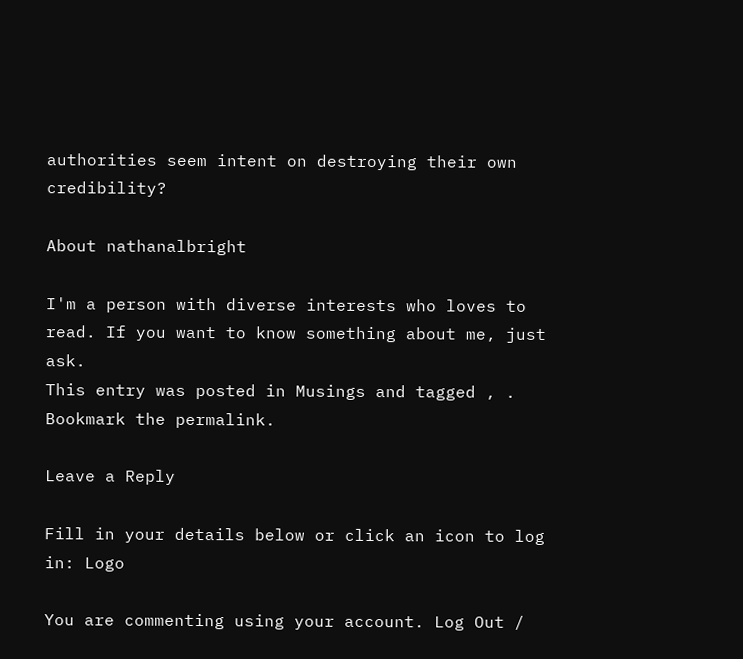authorities seem intent on destroying their own credibility?

About nathanalbright

I'm a person with diverse interests who loves to read. If you want to know something about me, just ask.
This entry was posted in Musings and tagged , . Bookmark the permalink.

Leave a Reply

Fill in your details below or click an icon to log in: Logo

You are commenting using your account. Log Out /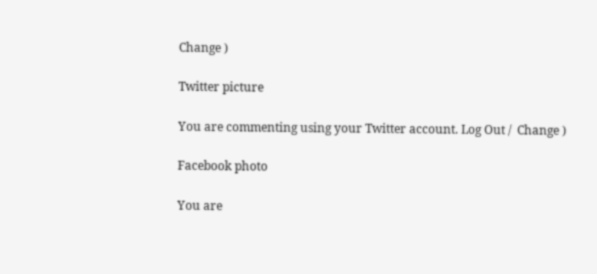Change )

Twitter picture

You are commenting using your Twitter account. Log Out /  Change )

Facebook photo

You are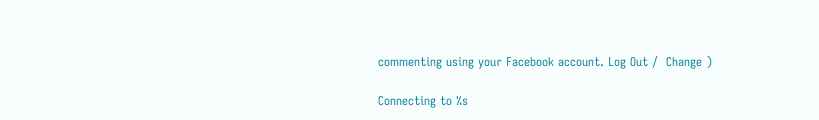commenting using your Facebook account. Log Out /  Change )

Connecting to %s